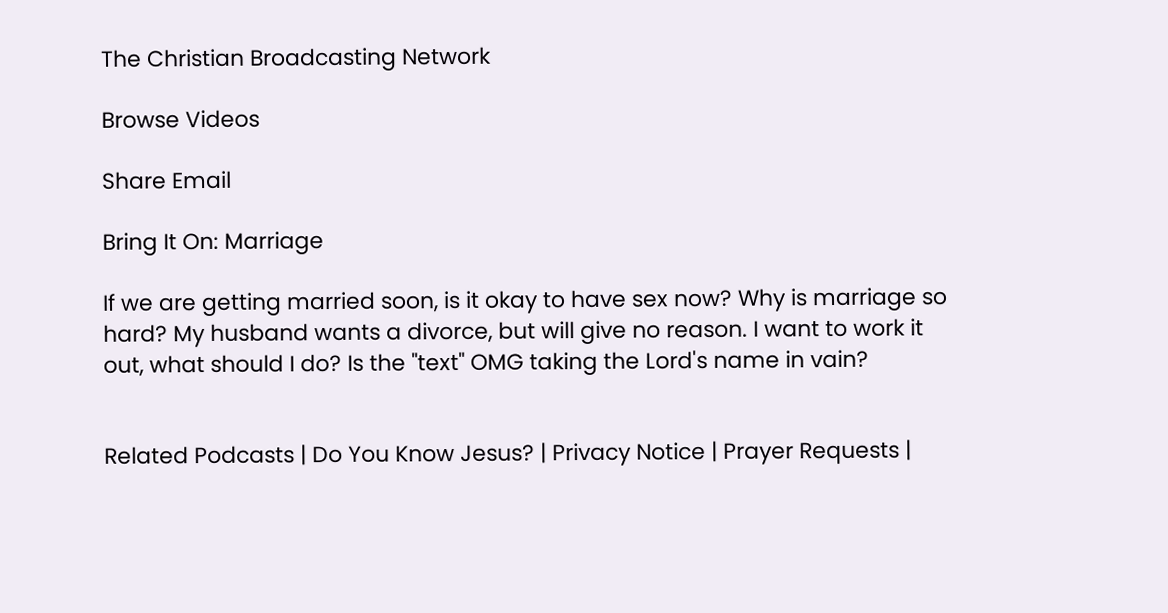The Christian Broadcasting Network

Browse Videos

Share Email

Bring It On: Marriage

If we are getting married soon, is it okay to have sex now? Why is marriage so hard? My husband wants a divorce, but will give no reason. I want to work it out, what should I do? Is the "text" OMG taking the Lord's name in vain?


Related Podcasts | Do You Know Jesus? | Privacy Notice | Prayer Requests |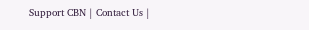Support CBN | Contact Us |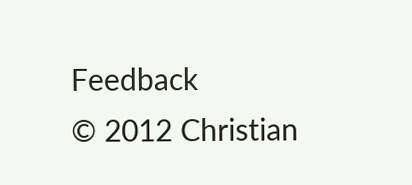Feedback
© 2012 Christian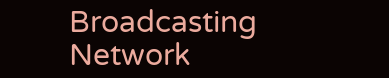Broadcasting Network